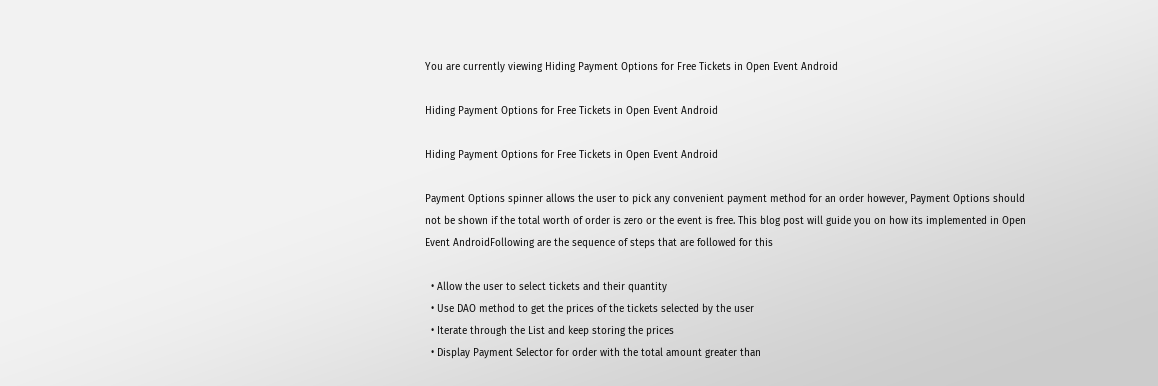You are currently viewing Hiding Payment Options for Free Tickets in Open Event Android

Hiding Payment Options for Free Tickets in Open Event Android

Hiding Payment Options for Free Tickets in Open Event Android

Payment Options spinner allows the user to pick any convenient payment method for an order however, Payment Options should not be shown if the total worth of order is zero or the event is free. This blog post will guide you on how its implemented in Open Event AndroidFollowing are the sequence of steps that are followed for this

  • Allow the user to select tickets and their quantity
  • Use DAO method to get the prices of the tickets selected by the user
  • Iterate through the List and keep storing the prices
  • Display Payment Selector for order with the total amount greater than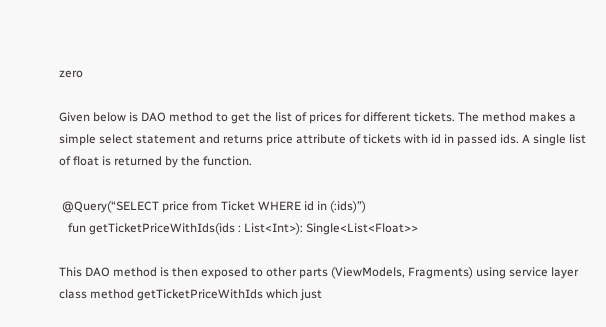zero

Given below is DAO method to get the list of prices for different tickets. The method makes a simple select statement and returns price attribute of tickets with id in passed ids. A single list of float is returned by the function.

 @Query(“SELECT price from Ticket WHERE id in (:ids)”)
   fun getTicketPriceWithIds(ids : List<Int>): Single<List<Float>>

This DAO method is then exposed to other parts (ViewModels, Fragments) using service layer class method getTicketPriceWithIds which just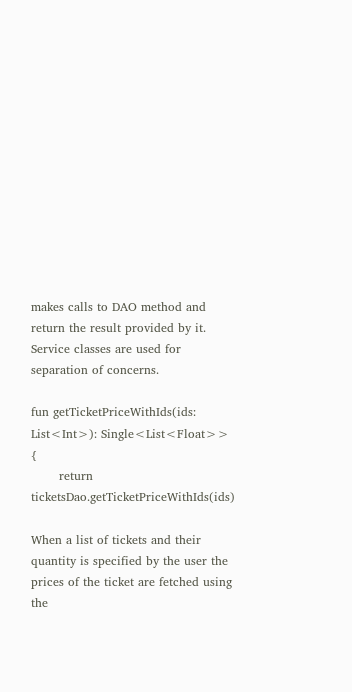makes calls to DAO method and return the result provided by it. Service classes are used for separation of concerns.

fun getTicketPriceWithIds(ids: List<Int>): Single<List<Float>> {
       return ticketsDao.getTicketPriceWithIds(ids)

When a list of tickets and their quantity is specified by the user the prices of the ticket are fetched using the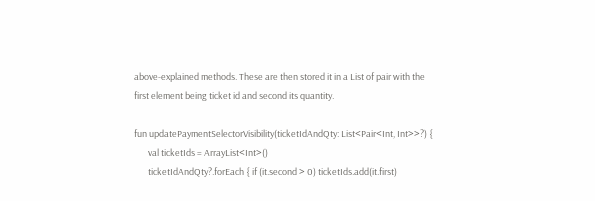above-explained methods. These are then stored it in a List of pair with the first element being ticket id and second its quantity.

fun updatePaymentSelectorVisibility(ticketIdAndQty: List<Pair<Int, Int>>?) {
       val ticketIds = ArrayList<Int>()
       ticketIdAndQty?.forEach { if (it.second > 0) ticketIds.add(it.first)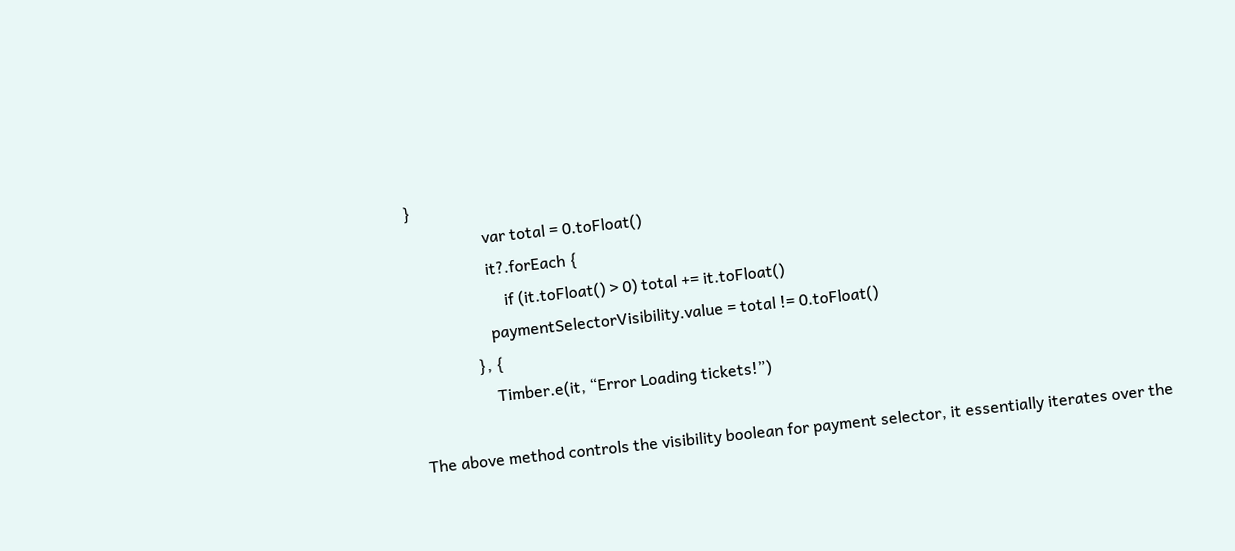}
                   var total = 0.toFloat()
                   it?.forEach {
                       if (it.toFloat() > 0) total += it.toFloat()
                   paymentSelectorVisibility.value = total != 0.toFloat()
               }, {
                   Timber.e(it, “Error Loading tickets!”)

The above method controls the visibility boolean for payment selector, it essentially iterates over the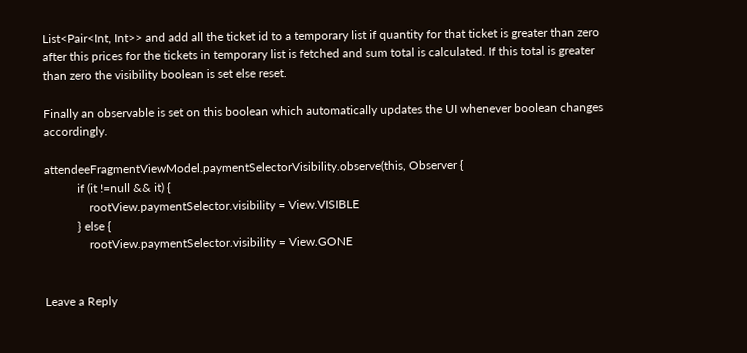List<Pair<Int, Int>> and add all the ticket id to a temporary list if quantity for that ticket is greater than zero after this prices for the tickets in temporary list is fetched and sum total is calculated. If this total is greater than zero the visibility boolean is set else reset.

Finally an observable is set on this boolean which automatically updates the UI whenever boolean changes accordingly.

attendeeFragmentViewModel.paymentSelectorVisibility.observe(this, Observer {
           if (it !=null && it) {
               rootView.paymentSelector.visibility = View.VISIBLE
           } else {
               rootView.paymentSelector.visibility = View.GONE


Leave a Reply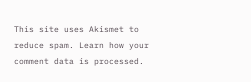This site uses Akismet to reduce spam. Learn how your comment data is processed.